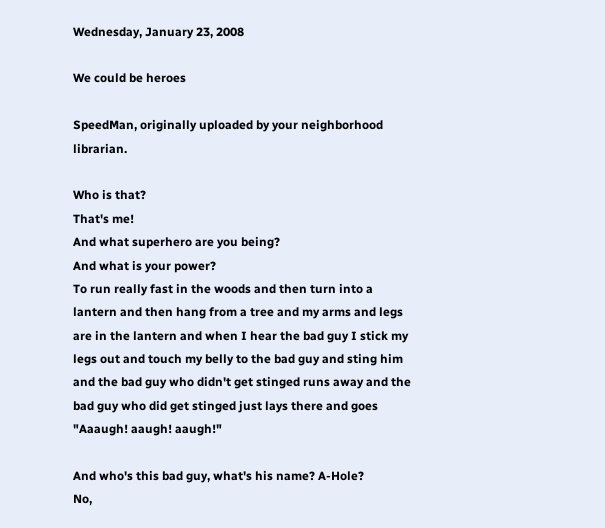Wednesday, January 23, 2008

We could be heroes

SpeedMan, originally uploaded by your neighborhood librarian.

Who is that?
That's me!
And what superhero are you being?
And what is your power?
To run really fast in the woods and then turn into a lantern and then hang from a tree and my arms and legs are in the lantern and when I hear the bad guy I stick my legs out and touch my belly to the bad guy and sting him and the bad guy who didn't get stinged runs away and the bad guy who did get stinged just lays there and goes
"Aaaugh! aaugh! aaugh!"

And who's this bad guy, what's his name? A-Hole?
No,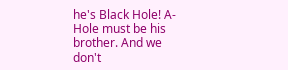he's Black Hole! A-Hole must be his brother. And we don't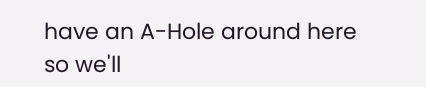have an A-Hole around here so we'll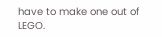have to make one out of LEGO.